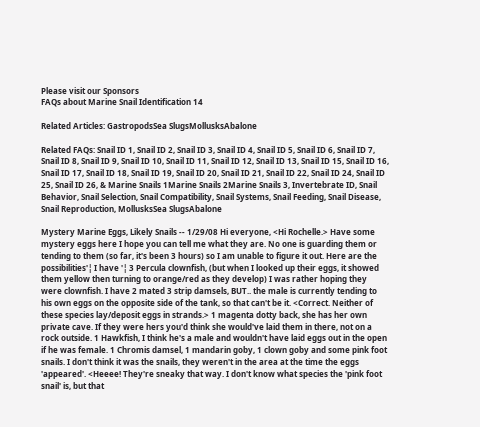Please visit our Sponsors
FAQs about Marine Snail Identification 14

Related Articles: GastropodsSea SlugsMollusksAbalone

Related FAQs: Snail ID 1, Snail ID 2, Snail ID 3, Snail ID 4, Snail ID 5, Snail ID 6, Snail ID 7, Snail ID 8, Snail ID 9, Snail ID 10, Snail ID 11, Snail ID 12, Snail ID 13, Snail ID 15, Snail ID 16, Snail ID 17, Snail ID 18, Snail ID 19, Snail ID 20, Snail ID 21, Snail ID 22, Snail ID 24, Snail ID 25, Snail ID 26, & Marine Snails 1Marine Snails 2Marine Snails 3, Invertebrate ID, Snail Behavior, Snail Selection, Snail Compatibility, Snail Systems, Snail Feeding, Snail Disease, Snail Reproduction, MollusksSea SlugsAbalone

Mystery Marine Eggs, Likely Snails -- 1/29/08 Hi everyone, <Hi Rochelle.> Have some mystery eggs here I hope you can tell me what they are. No one is guarding them or tending to them (so far, it's been 3 hours) so I am unable to figure it out. Here are the possibilities'¦ I have '¦ 3 Percula clownfish, (but when I looked up their eggs, it showed them yellow then turning to orange/red as they develop) I was rather hoping they were clownfish. I have 2 mated 3 strip damsels, BUT.. the male is currently tending to his own eggs on the opposite side of the tank, so that can't be it. <Correct. Neither of these species lay/deposit eggs in strands.> 1 magenta dotty back, she has her own private cave. If they were hers you'd think she would've laid them in there, not on a rock outside. 1 Hawkfish, I think he's a male and wouldn't have laid eggs out in the open if he was female. 1 Chromis damsel, 1 mandarin goby, 1 clown goby and some pink foot snails. I don't think it was the snails, they weren't in the area at the time the eggs 'appeared'. <Heeee! They're sneaky that way. I don't know what species the 'pink foot snail' is, but that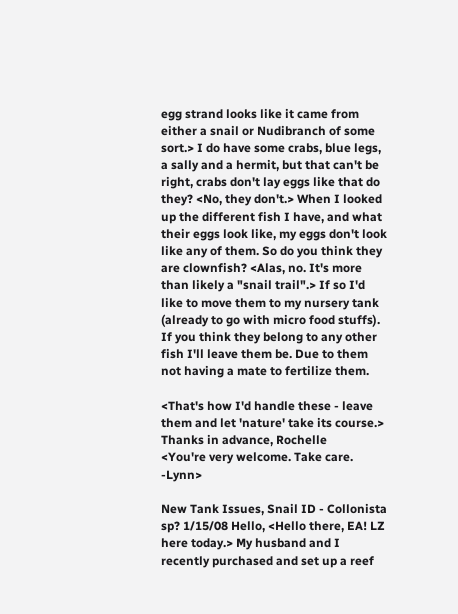egg strand looks like it came from either a snail or Nudibranch of some sort.> I do have some crabs, blue legs, a sally and a hermit, but that can't be right, crabs don't lay eggs like that do they? <No, they don't.> When I looked up the different fish I have, and what their eggs look like, my eggs don't look like any of them. So do you think they are clownfish? <Alas, no. It's more than likely a "snail trail".> If so I'd like to move them to my nursery tank (already to go with micro food stuffs). If you think they belong to any other fish I'll leave them be. Due to them not having a mate to fertilize them.

<That's how I'd handle these - leave them and let 'nature' take its course.> Thanks in advance, Rochelle
<You're very welcome. Take care. -Lynn>

New Tank Issues, Snail ID - Collonista sp? 1/15/08 Hello, <Hello there, EA! LZ here today.> My husband and I recently purchased and set up a reef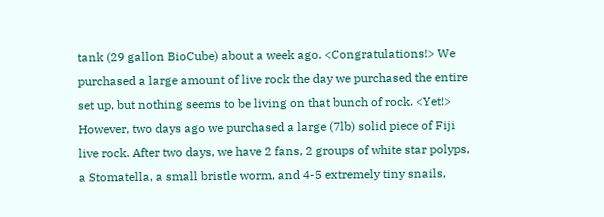tank (29 gallon BioCube) about a week ago. <Congratulations!> We purchased a large amount of live rock the day we purchased the entire set up, but nothing seems to be living on that bunch of rock. <Yet!> However, two days ago we purchased a large (7lb) solid piece of Fiji live rock. After two days, we have 2 fans, 2 groups of white star polyps, a Stomatella, a small bristle worm, and 4-5 extremely tiny snails,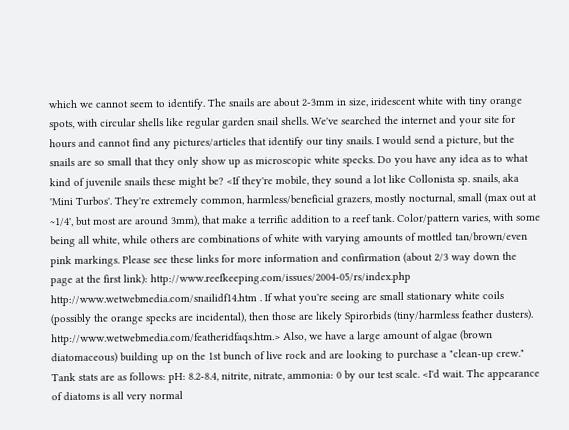which we cannot seem to identify. The snails are about 2-3mm in size, iridescent white with tiny orange spots, with circular shells like regular garden snail shells. We've searched the internet and your site for hours and cannot find any pictures/articles that identify our tiny snails. I would send a picture, but the snails are so small that they only show up as microscopic white specks. Do you have any idea as to what kind of juvenile snails these might be? <If they're mobile, they sound a lot like Collonista sp. snails, aka 'Mini Turbos'. They're extremely common, harmless/beneficial grazers, mostly nocturnal, small (max out at ~1/4', but most are around 3mm), that make a terrific addition to a reef tank. Color/pattern varies, with some being all white, while others are combinations of white with varying amounts of mottled tan/brown/even pink markings. Please see these links for more information and confirmation (about 2/3 way down the page at the first link): http://www.reefkeeping.com/issues/2004-05/rs/index.php http://www.wetwebmedia.com/snailidf14.htm . If what you're seeing are small stationary white coils (possibly the orange specks are incidental), then those are likely Spirorbids (tiny/harmless feather dusters). http://www.wetwebmedia.com/featheridfaqs.htm.> Also, we have a large amount of algae (brown diatomaceous) building up on the 1st bunch of live rock and are looking to purchase a "clean-up crew." Tank stats are as follows: pH: 8.2-8.4, nitrite, nitrate, ammonia: 0 by our test scale. <I'd wait. The appearance of diatoms is all very normal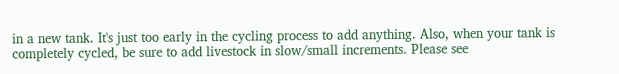in a new tank. It's just too early in the cycling process to add anything. Also, when your tank is completely cycled, be sure to add livestock in slow/small increments. Please see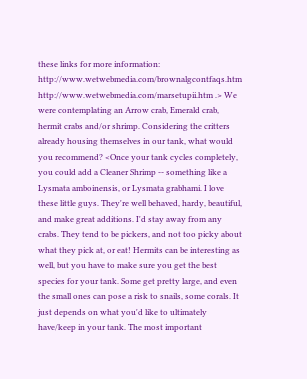these links for more information: http://www.wetwebmedia.com/brownalgcontfaqs.htm http://www.wetwebmedia.com/marsetupii.htm .> We were contemplating an Arrow crab, Emerald crab, hermit crabs and/or shrimp. Considering the critters already housing themselves in our tank, what would you recommend? <Once your tank cycles completely, you could add a Cleaner Shrimp -- something like a Lysmata amboinensis, or Lysmata grabhami. I love these little guys. They're well behaved, hardy, beautiful, and make great additions. I'd stay away from any crabs. They tend to be pickers, and not too picky about what they pick at, or eat! Hermits can be interesting as well, but you have to make sure you get the best species for your tank. Some get pretty large, and even the small ones can pose a risk to snails, some corals. It just depends on what you'd like to ultimately have/keep in your tank. The most important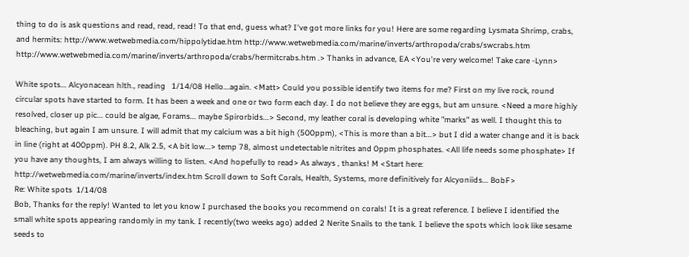thing to do is ask questions and read, read, read! To that end, guess what? I've got more links for you! Here are some regarding Lysmata Shrimp, crabs, and hermits: http://www.wetwebmedia.com/hippolytidae.htm http://www.wetwebmedia.com/marine/inverts/arthropoda/crabs/swcrabs.htm http://www.wetwebmedia.com/marine/inverts/arthropoda/crabs/hermitcrabs.htm .> Thanks in advance, EA <You're very welcome! Take care -Lynn>

White spots... Alcyonacean hlth., reading   1/14/08 Hello...again. <Matt> Could you possible identify two items for me? First on my live rock, round circular spots have started to form. It has been a week and one or two form each day. I do not believe they are eggs, but am unsure. <Need a more highly resolved, closer up pic... could be algae, Forams... maybe Spirorbids...> Second, my leather coral is developing white "marks" as well. I thought this to bleaching, but again I am unsure. I will admit that my calcium was a bit high (500ppm), <This is more than a bit...> but I did a water change and it is back in line (right at 400ppm). PH 8.2, Alk 2.5, <A bit low...> temp 78, almost undetectable nitrites and 0ppm phosphates. <All life needs some phosphate> If you have any thoughts, I am always willing to listen. <And hopefully to read> As always , thanks! M <Start here: http://wetwebmedia.com/marine/inverts/index.htm Scroll down to Soft Corals, Health, Systems, more definitively for Alcyoniids... BobF>
Re: White spots  1/14/08
Bob, Thanks for the reply! Wanted to let you know I purchased the books you recommend on corals! It is a great reference. I believe I identified the small white spots appearing randomly in my tank. I recently(two weeks ago) added 2 Nerite Snails to the tank. I believe the spots which look like sesame seeds to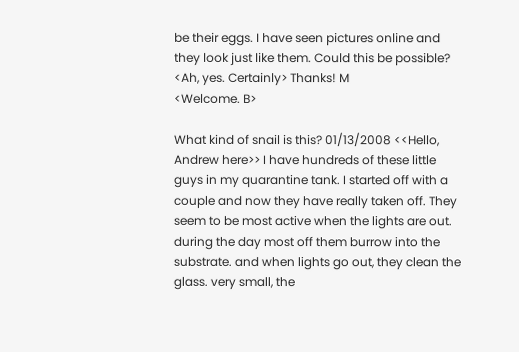be their eggs. I have seen pictures online and they look just like them. Could this be possible? <Ah, yes. Certainly> Thanks! M
<Welcome. B>

What kind of snail is this? 01/13/2008 <<Hello, Andrew here>> I have hundreds of these little guys in my quarantine tank. I started off with a couple and now they have really taken off. They seem to be most active when the lights are out. during the day most off them burrow into the substrate. and when lights go out, they clean the glass. very small, the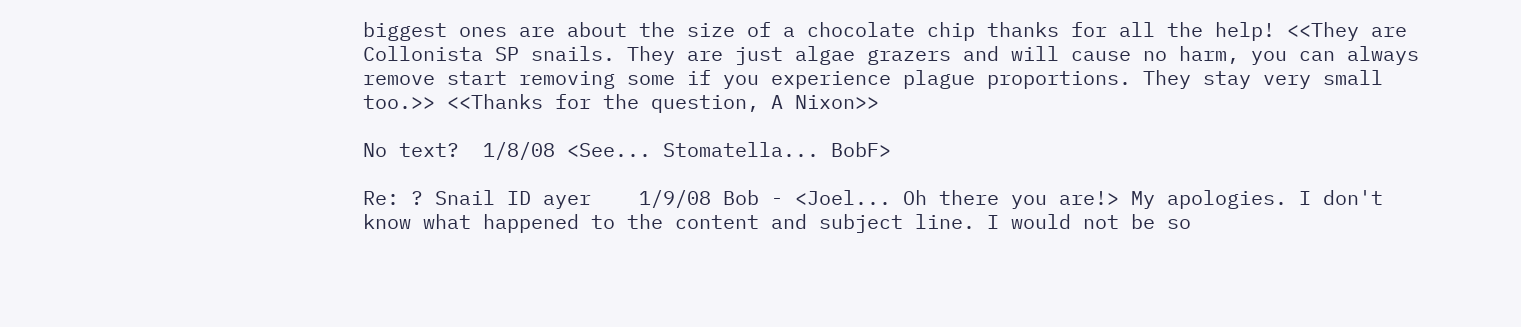biggest ones are about the size of a chocolate chip thanks for all the help! <<They are Collonista SP snails. They are just algae grazers and will cause no harm, you can always remove start removing some if you experience plague proportions. They stay very small too.>> <<Thanks for the question, A Nixon>>

No text?  1/8/08 <See... Stomatella... BobF>

Re: ? Snail ID ayer    1/9/08 Bob - <Joel... Oh there you are!> My apologies. I don't know what happened to the content and subject line. I would not be so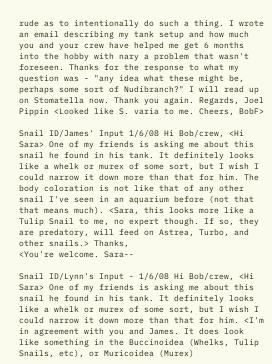rude as to intentionally do such a thing. I wrote an email describing my tank setup and how much you and your crew have helped me get 6 months into the hobby with nary a problem that wasn't foreseen. Thanks for the response to what my question was - "any idea what these might be, perhaps some sort of Nudibranch?" I will read up on Stomatella now. Thank you again. Regards, Joel Pippin <Looked like S. varia to me. Cheers, BobF>

Snail ID/James' Input 1/6/08 Hi Bob/crew, <Hi Sara> One of my friends is asking me about this snail he found in his tank. It definitely looks like a whelk or murex of some sort, but I wish I could narrow it down more than that for him. The body coloration is not like that of any other snail I've seen in an aquarium before (not that that means much). <Sara, this looks more like a Tulip Snail to me, no expert though. If so, they are predatory, will feed on Astrea, Turbo, and other snails.> Thanks,
<You're welcome. Sara--

Snail ID/Lynn's Input - 1/6/08 Hi Bob/crew, <Hi Sara> One of my friends is asking me about this snail he found in his tank. It definitely looks like a whelk or murex of some sort, but I wish I could narrow it down more than that for him. <I'm in agreement with you and James. It does look like something in the Buccinoidea (Whelks, Tulip Snails, etc), or Muricoidea (Murex)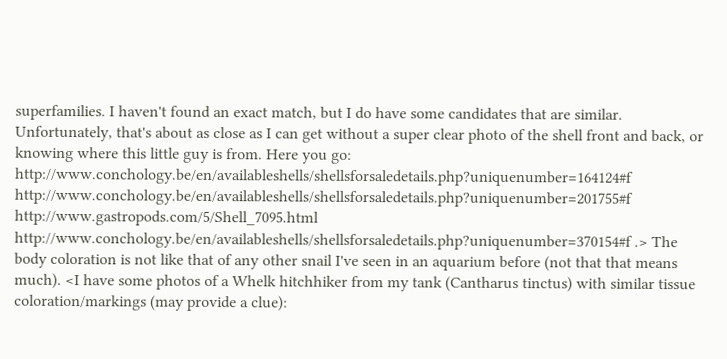superfamilies. I haven't found an exact match, but I do have some candidates that are similar. Unfortunately, that's about as close as I can get without a super clear photo of the shell front and back, or knowing where this little guy is from. Here you go: http://www.conchology.be/en/availableshells/shellsforsaledetails.php?uniquenumber=164124#f http://www.conchology.be/en/availableshells/shellsforsaledetails.php?uniquenumber=201755#f http://www.gastropods.com/5/Shell_7095.html http://www.conchology.be/en/availableshells/shellsforsaledetails.php?uniquenumber=370154#f .> The body coloration is not like that of any other snail I've seen in an aquarium before (not that that means much). <I have some photos of a Whelk hitchhiker from my tank (Cantharus tinctus) with similar tissue coloration/markings (may provide a clue):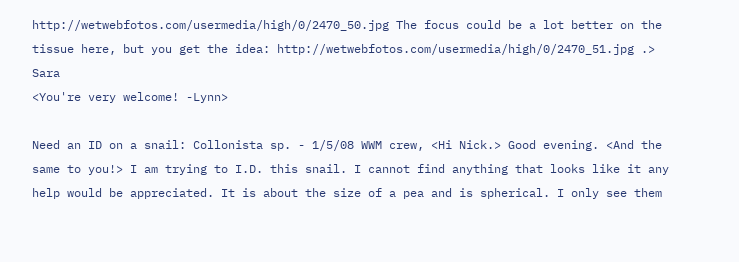http://wetwebfotos.com/usermedia/high/0/2470_50.jpg The focus could be a lot better on the tissue here, but you get the idea: http://wetwebfotos.com/usermedia/high/0/2470_51.jpg .> Sara
<You're very welcome! -Lynn>

Need an ID on a snail: Collonista sp. - 1/5/08 WWM crew, <Hi Nick.> Good evening. <And the same to you!> I am trying to I.D. this snail. I cannot find anything that looks like it any help would be appreciated. It is about the size of a pea and is spherical. I only see them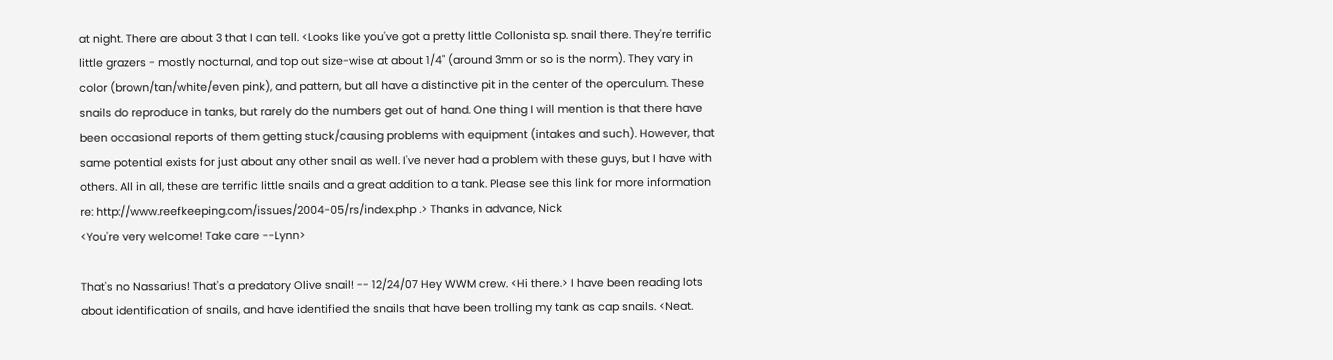at night. There are about 3 that I can tell. <Looks like you've got a pretty little Collonista sp. snail there. They're terrific little grazers - mostly nocturnal, and top out size-wise at about 1/4" (around 3mm or so is the norm). They vary in color (brown/tan/white/even pink), and pattern, but all have a distinctive pit in the center of the operculum. These snails do reproduce in tanks, but rarely do the numbers get out of hand. One thing I will mention is that there have been occasional reports of them getting stuck/causing problems with equipment (intakes and such). However, that same potential exists for just about any other snail as well. I've never had a problem with these guys, but I have with others. All in all, these are terrific little snails and a great addition to a tank. Please see this link for more information re: http://www.reefkeeping.com/issues/2004-05/rs/index.php .> Thanks in advance, Nick
<You're very welcome! Take care --Lynn>

That's no Nassarius! That's a predatory Olive snail! -- 12/24/07 Hey WWM crew. <Hi there.> I have been reading lots about identification of snails, and have identified the snails that have been trolling my tank as cap snails. <Neat.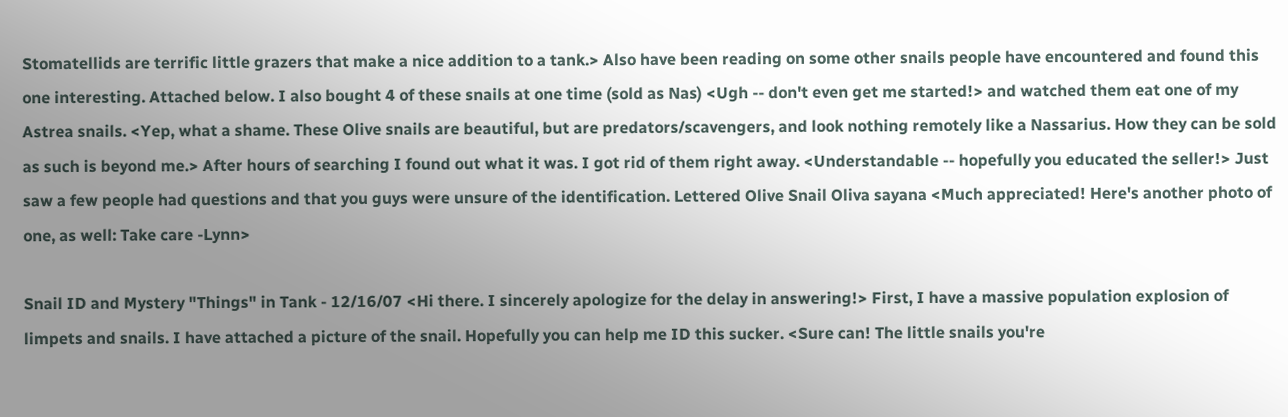Stomatellids are terrific little grazers that make a nice addition to a tank.> Also have been reading on some other snails people have encountered and found this one interesting. Attached below. I also bought 4 of these snails at one time (sold as Nas) <Ugh -- don't even get me started!> and watched them eat one of my Astrea snails. <Yep, what a shame. These Olive snails are beautiful, but are predators/scavengers, and look nothing remotely like a Nassarius. How they can be sold as such is beyond me.> After hours of searching I found out what it was. I got rid of them right away. <Understandable -- hopefully you educated the seller!> Just saw a few people had questions and that you guys were unsure of the identification. Lettered Olive Snail Oliva sayana <Much appreciated! Here's another photo of one, as well: Take care -Lynn>

Snail ID and Mystery "Things" in Tank - 12/16/07 <Hi there. I sincerely apologize for the delay in answering!> First, I have a massive population explosion of limpets and snails. I have attached a picture of the snail. Hopefully you can help me ID this sucker. <Sure can! The little snails you're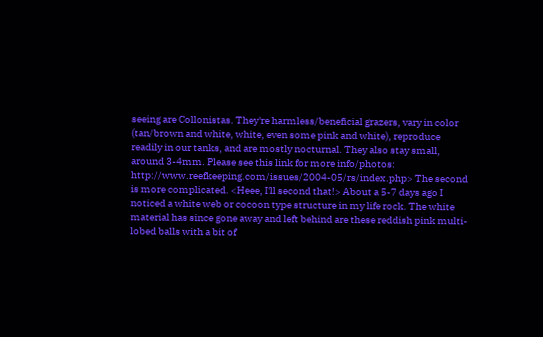seeing are Collonistas. They're harmless/beneficial grazers, vary in color (tan/brown and white, white, even some pink and white), reproduce readily in our tanks, and are mostly nocturnal. They also stay small, around 3-4mm. Please see this link for more info/photos: http://www.reefkeeping.com/issues/2004-05/rs/index.php> The second is more complicated. <Heee, I'll second that!> About a 5-7 days ago I noticed a white web or cocoon type structure in my life rock. The white material has since gone away and left behind are these reddish pink multi-lobed balls with a bit of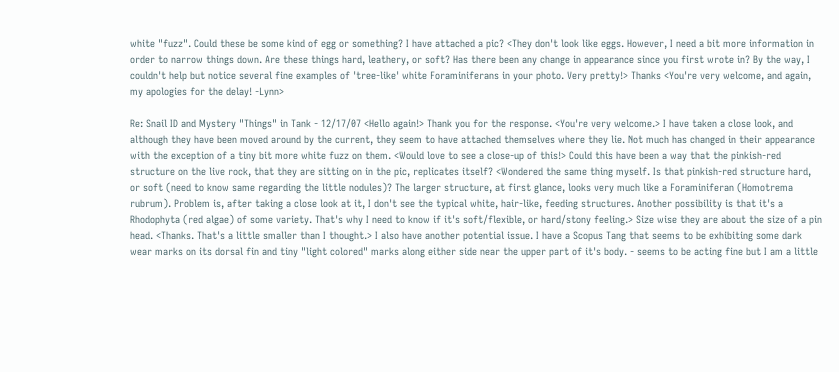white "fuzz". Could these be some kind of egg or something? I have attached a pic? <They don't look like eggs. However, I need a bit more information in order to narrow things down. Are these things hard, leathery, or soft? Has there been any change in appearance since you first wrote in? By the way, I couldn't help but notice several fine examples of 'tree-like' white Foraminiferans in your photo. Very pretty!> Thanks <You're very welcome, and again, my apologies for the delay! -Lynn>

Re: Snail ID and Mystery "Things" in Tank - 12/17/07 <Hello again!> Thank you for the response. <You're very welcome.> I have taken a close look, and although they have been moved around by the current, they seem to have attached themselves where they lie. Not much has changed in their appearance with the exception of a tiny bit more white fuzz on them. <Would love to see a close-up of this!> Could this have been a way that the pinkish-red structure on the live rock, that they are sitting on in the pic, replicates itself? <Wondered the same thing myself. Is that pinkish-red structure hard, or soft (need to know same regarding the little nodules)? The larger structure, at first glance, looks very much like a Foraminiferan (Homotrema rubrum). Problem is, after taking a close look at it, I don't see the typical white, hair-like, feeding structures. Another possibility is that it's a Rhodophyta (red algae) of some variety. That's why I need to know if it's soft/flexible, or hard/stony feeling.> Size wise they are about the size of a pin head. <Thanks. That's a little smaller than I thought.> I also have another potential issue. I have a Scopus Tang that seems to be exhibiting some dark wear marks on its dorsal fin and tiny "light colored" marks along either side near the upper part of it's body. - seems to be acting fine but I am a little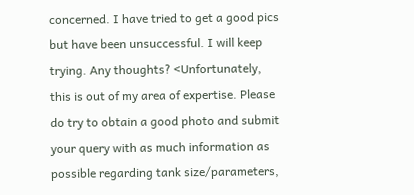concerned. I have tried to get a good pics but have been unsuccessful. I will keep trying. Any thoughts? <Unfortunately, this is out of my area of expertise. Please do try to obtain a good photo and submit your query with as much information as possible regarding tank size/parameters,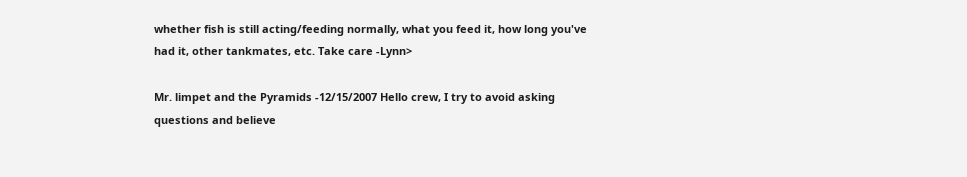whether fish is still acting/feeding normally, what you feed it, how long you've had it, other tankmates, etc. Take care -Lynn>

Mr. limpet and the Pyramids -12/15/2007 Hello crew, I try to avoid asking questions and believe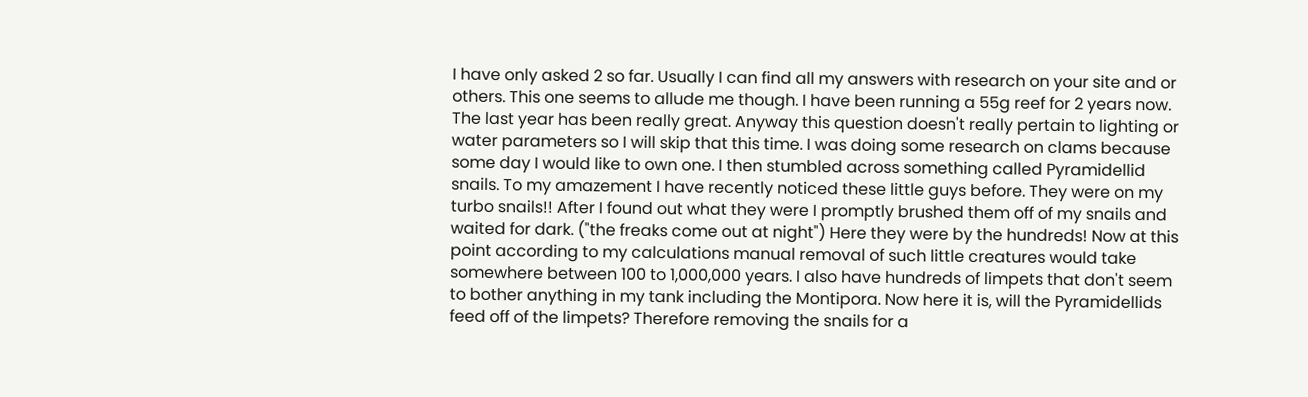I have only asked 2 so far. Usually I can find all my answers with research on your site and or others. This one seems to allude me though. I have been running a 55g reef for 2 years now. The last year has been really great. Anyway this question doesn't really pertain to lighting or water parameters so I will skip that this time. I was doing some research on clams because some day I would like to own one. I then stumbled across something called Pyramidellid snails. To my amazement I have recently noticed these little guys before. They were on my turbo snails!! After I found out what they were I promptly brushed them off of my snails and waited for dark. ("the freaks come out at night") Here they were by the hundreds! Now at this point according to my calculations manual removal of such little creatures would take somewhere between 100 to 1,000,000 years. I also have hundreds of limpets that don't seem to bother anything in my tank including the Montipora. Now here it is, will the Pyramidellids feed off of the limpets? Therefore removing the snails for a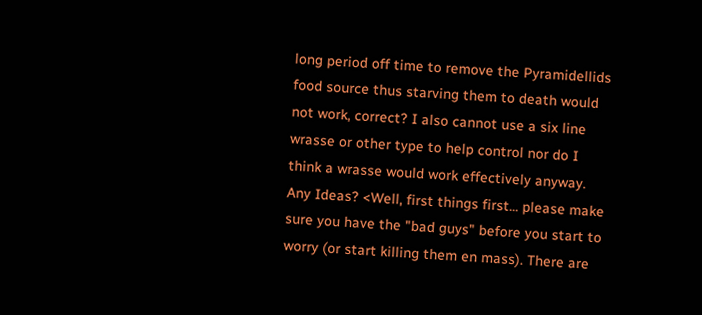long period off time to remove the Pyramidellids food source thus starving them to death would not work, correct? I also cannot use a six line wrasse or other type to help control nor do I think a wrasse would work effectively anyway. Any Ideas? <Well, first things first... please make sure you have the "bad guys" before you start to worry (or start killing them en mass). There are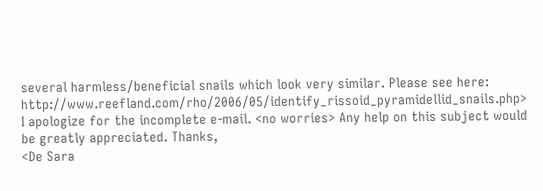several harmless/beneficial snails which look very similar. Please see here: http://www.reefland.com/rho/2006/05/identify_rissoid_pyramidellid_snails.php> I apologize for the incomplete e-mail. <no worries> Any help on this subject would be greatly appreciated. Thanks,
<De Sara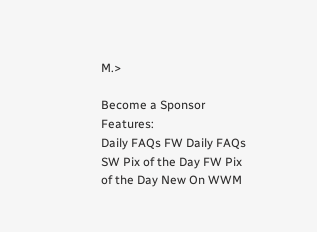M.>

Become a Sponsor Features:
Daily FAQs FW Daily FAQs SW Pix of the Day FW Pix of the Day New On WWM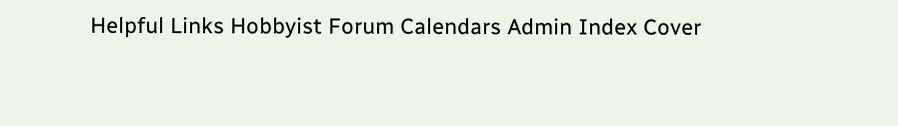Helpful Links Hobbyist Forum Calendars Admin Index Cover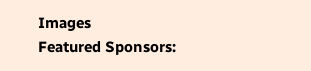Images
Featured Sponsors: